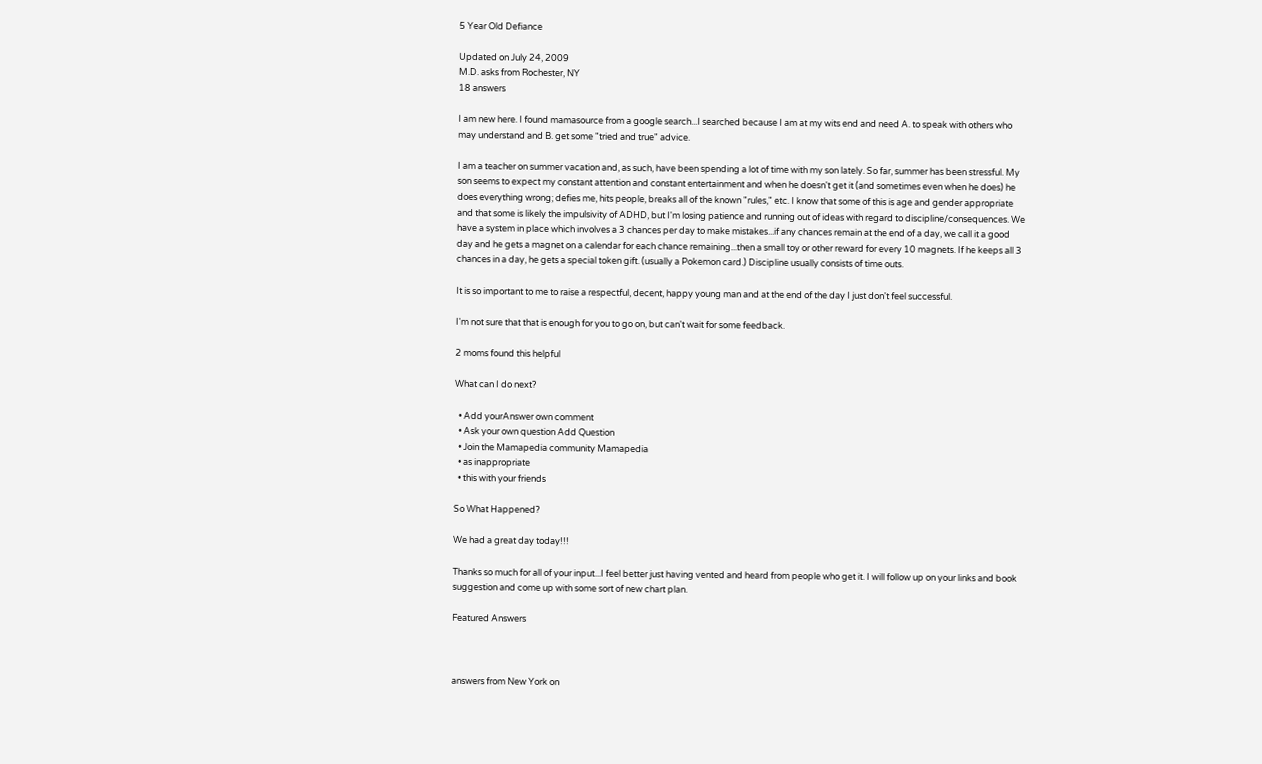5 Year Old Defiance

Updated on July 24, 2009
M.D. asks from Rochester, NY
18 answers

I am new here. I found mamasource from a google search...I searched because I am at my wits end and need A. to speak with others who may understand and B. get some "tried and true" advice.

I am a teacher on summer vacation and, as such, have been spending a lot of time with my son lately. So far, summer has been stressful. My son seems to expect my constant attention and constant entertainment and when he doesn't get it (and sometimes even when he does) he does everything wrong; defies me, hits people, breaks all of the known "rules," etc. I know that some of this is age and gender appropriate and that some is likely the impulsivity of ADHD, but I'm losing patience and running out of ideas with regard to discipline/consequences. We have a system in place which involves a 3 chances per day to make mistakes...if any chances remain at the end of a day, we call it a good day and he gets a magnet on a calendar for each chance remaining...then a small toy or other reward for every 10 magnets. If he keeps all 3 chances in a day, he gets a special token gift. (usually a Pokemon card.) Discipline usually consists of time outs.

It is so important to me to raise a respectful, decent, happy young man and at the end of the day I just don't feel successful.

I'm not sure that that is enough for you to go on, but can't wait for some feedback.

2 moms found this helpful

What can I do next?

  • Add yourAnswer own comment
  • Ask your own question Add Question
  • Join the Mamapedia community Mamapedia
  • as inappropriate
  • this with your friends

So What Happened?

We had a great day today!!!

Thanks so much for all of your input...I feel better just having vented and heard from people who get it. I will follow up on your links and book suggestion and come up with some sort of new chart plan.

Featured Answers



answers from New York on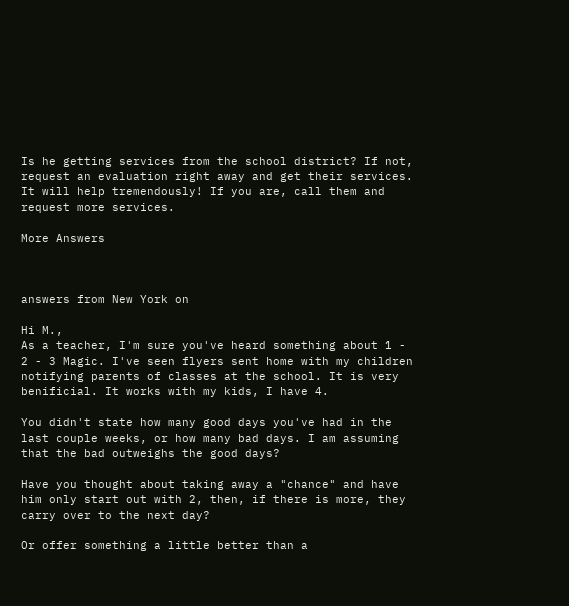Is he getting services from the school district? If not, request an evaluation right away and get their services. It will help tremendously! If you are, call them and request more services.

More Answers



answers from New York on

Hi M.,
As a teacher, I'm sure you've heard something about 1 - 2 - 3 Magic. I've seen flyers sent home with my children notifying parents of classes at the school. It is very benificial. It works with my kids, I have 4.

You didn't state how many good days you've had in the last couple weeks, or how many bad days. I am assuming that the bad outweighs the good days?

Have you thought about taking away a "chance" and have him only start out with 2, then, if there is more, they carry over to the next day?

Or offer something a little better than a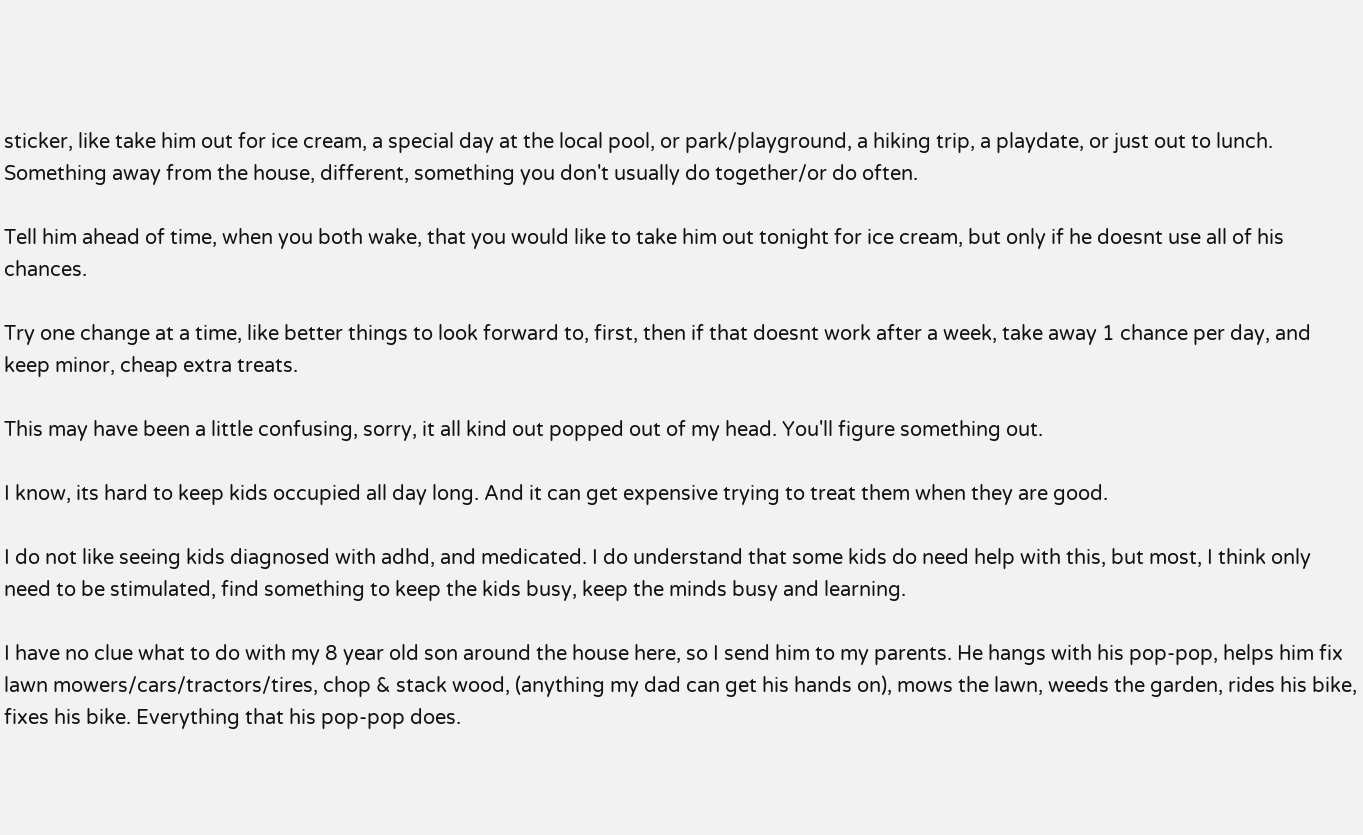sticker, like take him out for ice cream, a special day at the local pool, or park/playground, a hiking trip, a playdate, or just out to lunch. Something away from the house, different, something you don't usually do together/or do often.

Tell him ahead of time, when you both wake, that you would like to take him out tonight for ice cream, but only if he doesnt use all of his chances.

Try one change at a time, like better things to look forward to, first, then if that doesnt work after a week, take away 1 chance per day, and keep minor, cheap extra treats.

This may have been a little confusing, sorry, it all kind out popped out of my head. You'll figure something out.

I know, its hard to keep kids occupied all day long. And it can get expensive trying to treat them when they are good.

I do not like seeing kids diagnosed with adhd, and medicated. I do understand that some kids do need help with this, but most, I think only need to be stimulated, find something to keep the kids busy, keep the minds busy and learning.

I have no clue what to do with my 8 year old son around the house here, so I send him to my parents. He hangs with his pop-pop, helps him fix lawn mowers/cars/tractors/tires, chop & stack wood, (anything my dad can get his hands on), mows the lawn, weeds the garden, rides his bike, fixes his bike. Everything that his pop-pop does.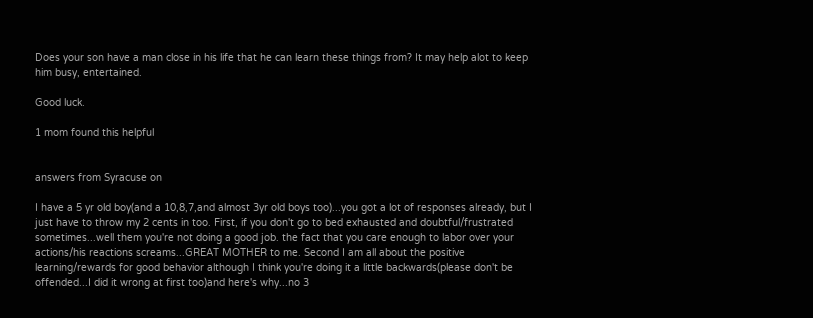Does your son have a man close in his life that he can learn these things from? It may help alot to keep him busy, entertained.

Good luck.

1 mom found this helpful


answers from Syracuse on

I have a 5 yr old boy(and a 10,8,7,and almost 3yr old boys too)...you got a lot of responses already, but I just have to throw my 2 cents in too. First, if you don't go to bed exhausted and doubtful/frustrated sometimes...well them you're not doing a good job. the fact that you care enough to labor over your actions/his reactions screams...GREAT MOTHER to me. Second I am all about the positive learning/rewards for good behavior although I think you're doing it a little backwards(please don't be offended...I did it wrong at first too)and here's why...no 3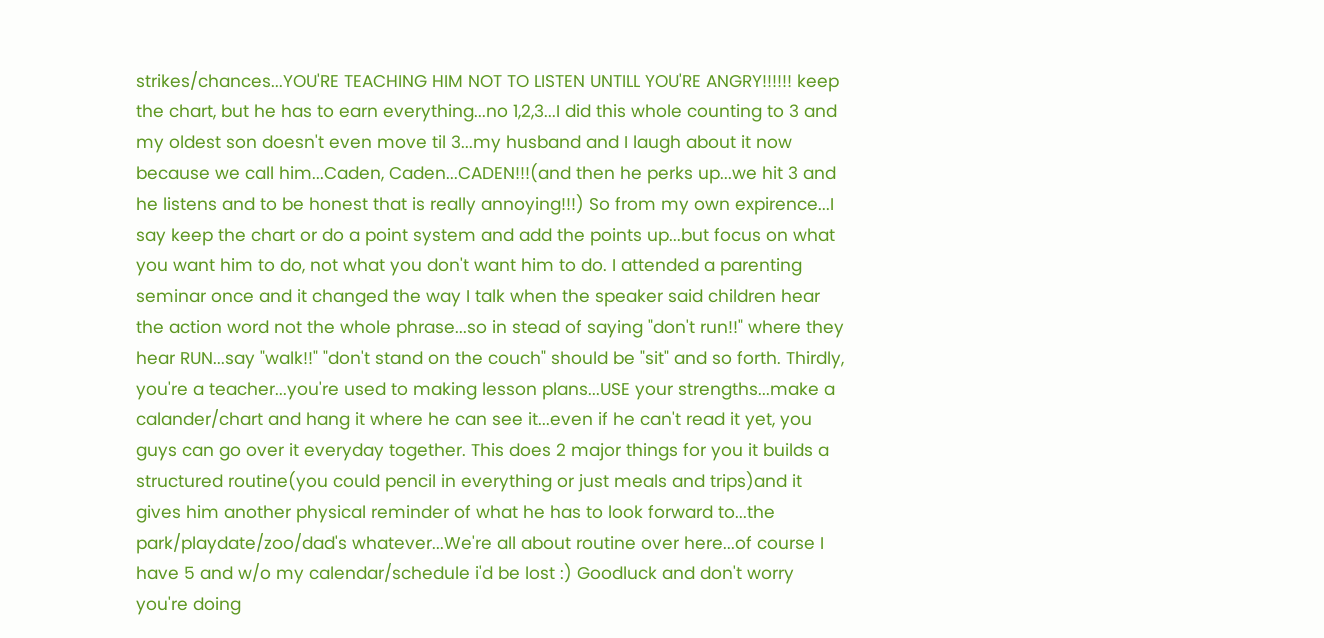strikes/chances...YOU'RE TEACHING HIM NOT TO LISTEN UNTILL YOU'RE ANGRY!!!!!! keep the chart, but he has to earn everything...no 1,2,3...I did this whole counting to 3 and my oldest son doesn't even move til 3...my husband and I laugh about it now because we call him...Caden, Caden...CADEN!!!(and then he perks up...we hit 3 and he listens and to be honest that is really annoying!!!) So from my own expirence...I say keep the chart or do a point system and add the points up...but focus on what you want him to do, not what you don't want him to do. I attended a parenting seminar once and it changed the way I talk when the speaker said children hear the action word not the whole phrase...so in stead of saying "don't run!!" where they hear RUN...say "walk!!" "don't stand on the couch" should be "sit" and so forth. Thirdly, you're a teacher...you're used to making lesson plans...USE your strengths...make a calander/chart and hang it where he can see it...even if he can't read it yet, you guys can go over it everyday together. This does 2 major things for you it builds a structured routine(you could pencil in everything or just meals and trips)and it gives him another physical reminder of what he has to look forward to...the park/playdate/zoo/dad's whatever...We're all about routine over here...of course I have 5 and w/o my calendar/schedule i'd be lost :) Goodluck and don't worry you're doing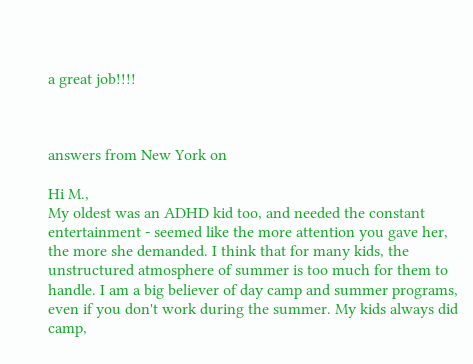a great job!!!!



answers from New York on

Hi M.,
My oldest was an ADHD kid too, and needed the constant entertainment - seemed like the more attention you gave her, the more she demanded. I think that for many kids, the unstructured atmosphere of summer is too much for them to handle. I am a big believer of day camp and summer programs, even if you don't work during the summer. My kids always did camp,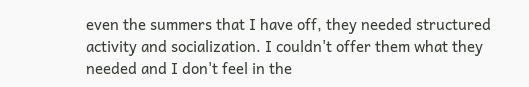even the summers that I have off, they needed structured activity and socialization. I couldn't offer them what they needed and I don't feel in the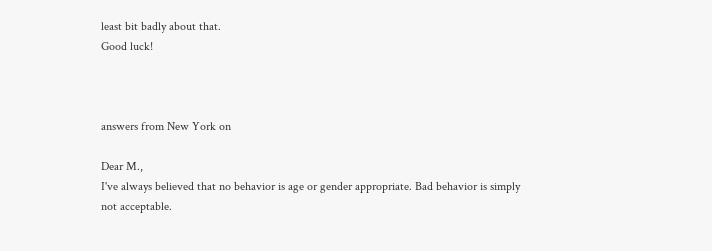least bit badly about that.
Good luck!



answers from New York on

Dear M.,
I've always believed that no behavior is age or gender appropriate. Bad behavior is simply not acceptable.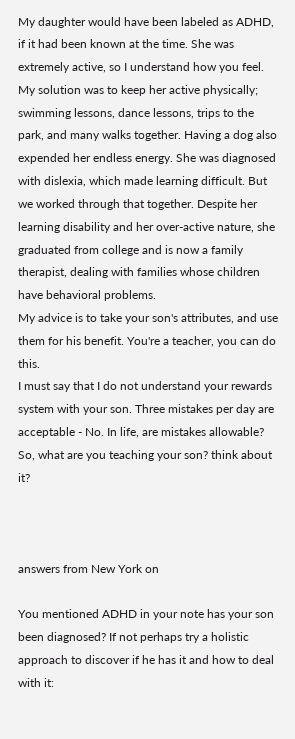My daughter would have been labeled as ADHD, if it had been known at the time. She was extremely active, so I understand how you feel. My solution was to keep her active physically; swimming lessons, dance lessons, trips to the park, and many walks together. Having a dog also expended her endless energy. She was diagnosed with dislexia, which made learning difficult. But we worked through that together. Despite her learning disability and her over-active nature, she graduated from college and is now a family therapist, dealing with families whose children have behavioral problems.
My advice is to take your son's attributes, and use them for his benefit. You're a teacher, you can do this.
I must say that I do not understand your rewards system with your son. Three mistakes per day are acceptable - No. In life, are mistakes allowable? So, what are you teaching your son? think about it?



answers from New York on

You mentioned ADHD in your note has your son been diagnosed? If not perhaps try a holistic approach to discover if he has it and how to deal with it: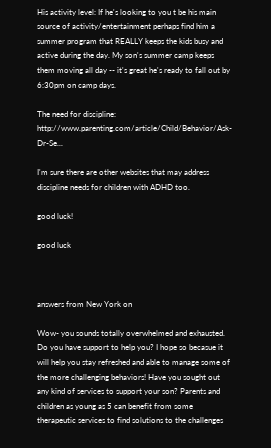His activity level: If he's looking to you t be his main source of activity/entertainment perhaps find him a summer program that REALLY keeps the kids busy and active during the day. My son's summer camp keeps them moving all day -- it's great he's ready to fall out by 6:30pm on camp days.

The need for discipline: http://www.parenting.com/article/Child/Behavior/Ask-Dr-Se...

I'm sure there are other websites that may address discipline needs for children with ADHD too.

good luck!

good luck



answers from New York on

Wow- you sounds totally overwhelmed and exhausted. Do you have support to help you? I hope so becasue it will help you stay refreshed and able to manage some of the more challenging behaviors! Have you sought out any kind of services to support your son? Parents and children as young as 5 can benefit from some therapeutic services to find solutions to the challenges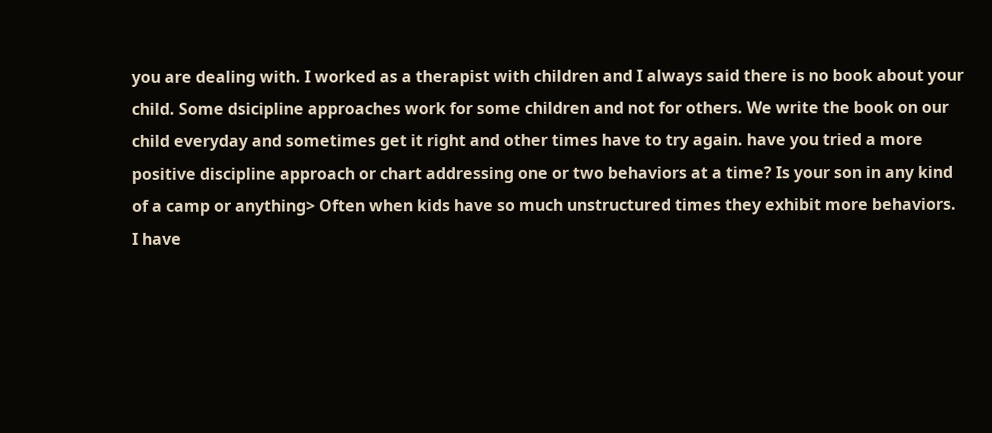you are dealing with. I worked as a therapist with children and I always said there is no book about your child. Some dsicipline approaches work for some children and not for others. We write the book on our child everyday and sometimes get it right and other times have to try again. have you tried a more positive discipline approach or chart addressing one or two behaviors at a time? Is your son in any kind of a camp or anything> Often when kids have so much unstructured times they exhibit more behaviors. I have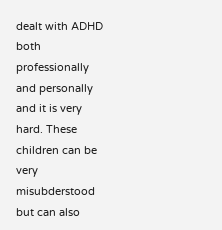dealt with ADHD both professionally and personally and it is very hard. These children can be very misubderstood but can also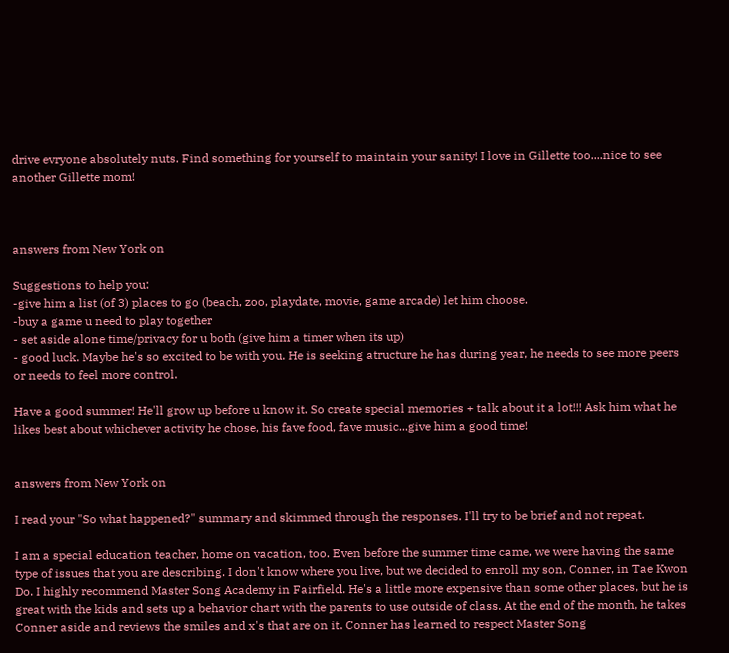drive evryone absolutely nuts. Find something for yourself to maintain your sanity! I love in Gillette too....nice to see another Gillette mom!



answers from New York on

Suggestions to help you:
-give him a list (of 3) places to go (beach, zoo, playdate, movie, game arcade) let him choose.
-buy a game u need to play together
- set aside alone time/privacy for u both (give him a timer when its up)
- good luck. Maybe he's so excited to be with you. He is seeking atructure he has during year, he needs to see more peers or needs to feel more control.

Have a good summer! He'll grow up before u know it. So create special memories + talk about it a lot!!! Ask him what he likes best about whichever activity he chose, his fave food, fave music...give him a good time!


answers from New York on

I read your "So what happened?" summary and skimmed through the responses. I'll try to be brief and not repeat.

I am a special education teacher, home on vacation, too. Even before the summer time came, we were having the same type of issues that you are describing. I don't know where you live, but we decided to enroll my son, Conner, in Tae Kwon Do. I highly recommend Master Song Academy in Fairfield. He's a little more expensive than some other places, but he is great with the kids and sets up a behavior chart with the parents to use outside of class. At the end of the month, he takes Conner aside and reviews the smiles and x's that are on it. Conner has learned to respect Master Song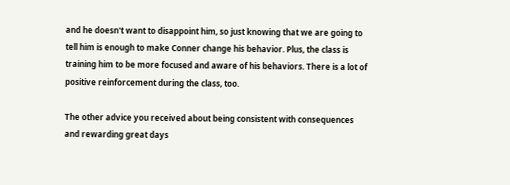and he doesn't want to disappoint him, so just knowing that we are going to tell him is enough to make Conner change his behavior. Plus, the class is training him to be more focused and aware of his behaviors. There is a lot of positive reinforcement during the class, too.

The other advice you received about being consistent with consequences and rewarding great days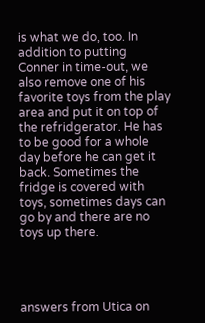is what we do, too. In addition to putting Conner in time-out, we also remove one of his favorite toys from the play area and put it on top of the refridgerator. He has to be good for a whole day before he can get it back. Sometimes the fridge is covered with toys, sometimes days can go by and there are no toys up there.




answers from Utica on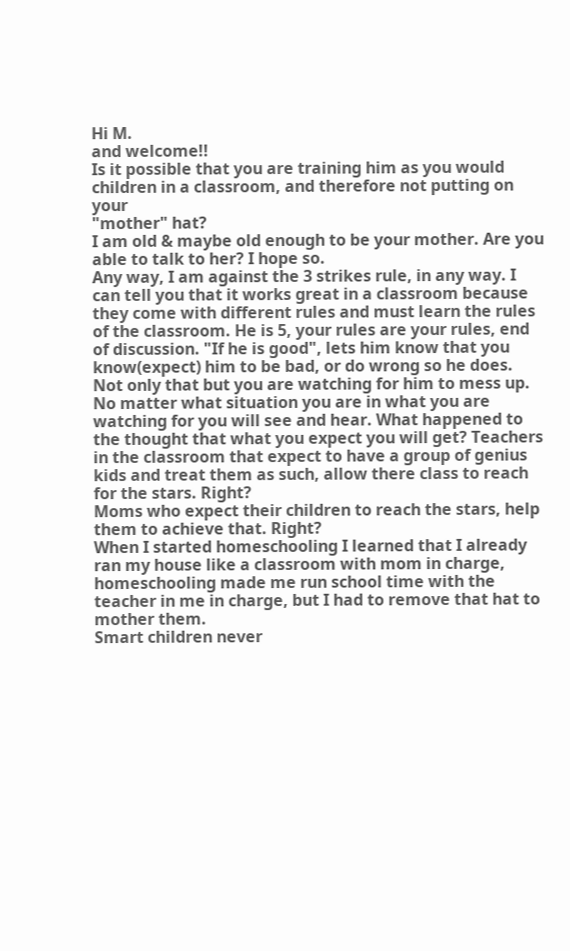Hi M.
and welcome!!
Is it possible that you are training him as you would children in a classroom, and therefore not putting on your
"mother" hat?
I am old & maybe old enough to be your mother. Are you able to talk to her? I hope so.
Any way, I am against the 3 strikes rule, in any way. I can tell you that it works great in a classroom because they come with different rules and must learn the rules of the classroom. He is 5, your rules are your rules, end of discussion. "If he is good", lets him know that you know(expect) him to be bad, or do wrong so he does. Not only that but you are watching for him to mess up. No matter what situation you are in what you are watching for you will see and hear. What happened to the thought that what you expect you will get? Teachers in the classroom that expect to have a group of genius kids and treat them as such, allow there class to reach for the stars. Right?
Moms who expect their children to reach the stars, help them to achieve that. Right?
When I started homeschooling I learned that I already ran my house like a classroom with mom in charge, homeschooling made me run school time with the teacher in me in charge, but I had to remove that hat to mother them.
Smart children never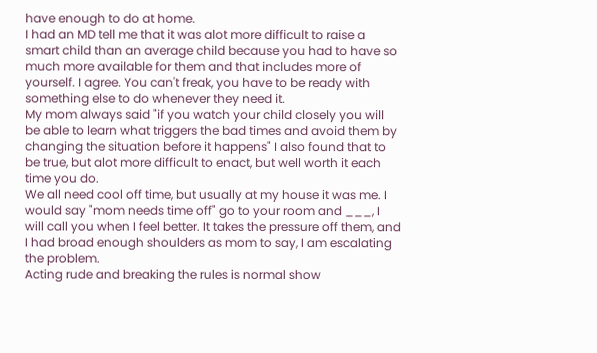have enough to do at home.
I had an MD tell me that it was alot more difficult to raise a smart child than an average child because you had to have so much more available for them and that includes more of yourself. I agree. You can't freak, you have to be ready with something else to do whenever they need it.
My mom always said "if you watch your child closely you will be able to learn what triggers the bad times and avoid them by changing the situation before it happens" I also found that to be true, but alot more difficult to enact, but well worth it each time you do.
We all need cool off time, but usually at my house it was me. I would say "mom needs time off" go to your room and ___, I will call you when I feel better. It takes the pressure off them, and I had broad enough shoulders as mom to say, I am escalating the problem.
Acting rude and breaking the rules is normal show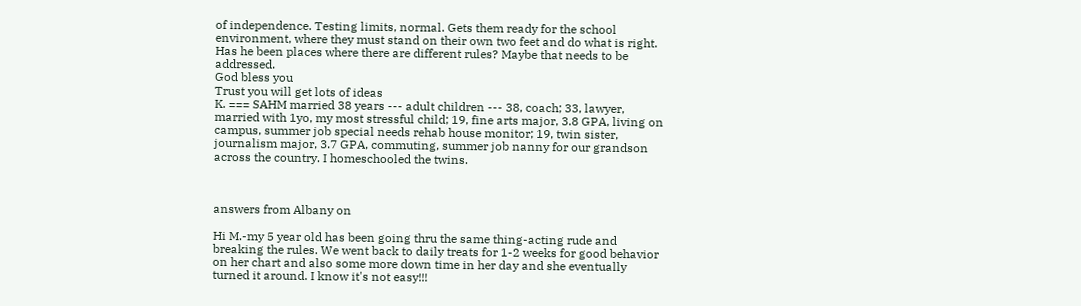of independence. Testing limits, normal. Gets them ready for the school environment, where they must stand on their own two feet and do what is right. Has he been places where there are different rules? Maybe that needs to be addressed.
God bless you
Trust you will get lots of ideas
K. === SAHM married 38 years --- adult children --- 38, coach; 33, lawyer, married with 1yo, my most stressful child; 19, fine arts major, 3.8 GPA, living on campus, summer job special needs rehab house monitor; 19, twin sister, journalism major, 3.7 GPA, commuting, summer job nanny for our grandson across the country. I homeschooled the twins.



answers from Albany on

Hi M.-my 5 year old has been going thru the same thing-acting rude and breaking the rules. We went back to daily treats for 1-2 weeks for good behavior on her chart and also some more down time in her day and she eventually turned it around. I know it's not easy!!!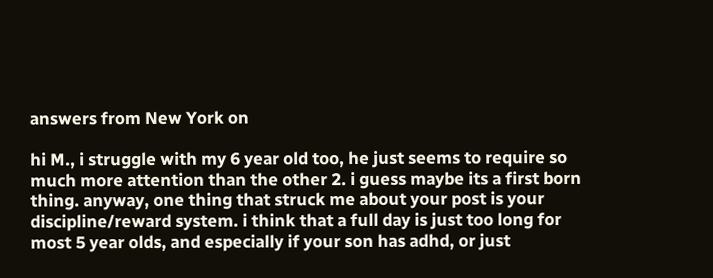answers from New York on

hi M., i struggle with my 6 year old too, he just seems to require so much more attention than the other 2. i guess maybe its a first born thing. anyway, one thing that struck me about your post is your discipline/reward system. i think that a full day is just too long for most 5 year olds, and especially if your son has adhd, or just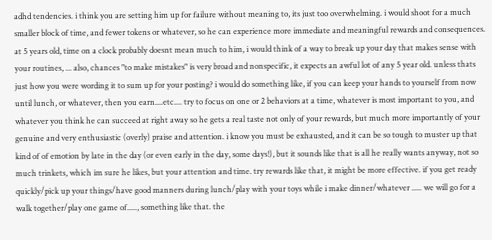adhd tendencies. i think you are setting him up for failure without meaning to, its just too overwhelming. i would shoot for a much smaller block of time, and fewer tokens or whatever, so he can experience more immediate and meaningful rewards and consequences. at 5 years old, time on a clock probably doesnt mean much to him, i would think of a way to break up your day that makes sense with your routines, ... also, chances "to make mistakes" is very broad and nonspecific, it expects an awful lot of any 5 year old. unless thats just how you were wording it to sum up for your posting? i would do something like, if you can keep your hands to yourself from now until lunch, or whatever, then you earn....etc.... try to focus on one or 2 behaviors at a time, whatever is most important to you, and whatever you think he can succeed at right away so he gets a real taste not only of your rewards, but much more importantly of your genuine and very enthusiastic (overly) praise and attention. i know you must be exhausted, and it can be so tough to muster up that kind of of emotion by late in the day (or even early in the day, some days!), but it sounds like that is all he really wants anyway, not so much trinkets, which im sure he likes, but your attention and time. try rewards like that, it might be more effective. if you get ready quickly/pick up your things/have good manners during lunch/play with your toys while i make dinner/whatever ..... we will go for a walk together/play one game of....., something like that. the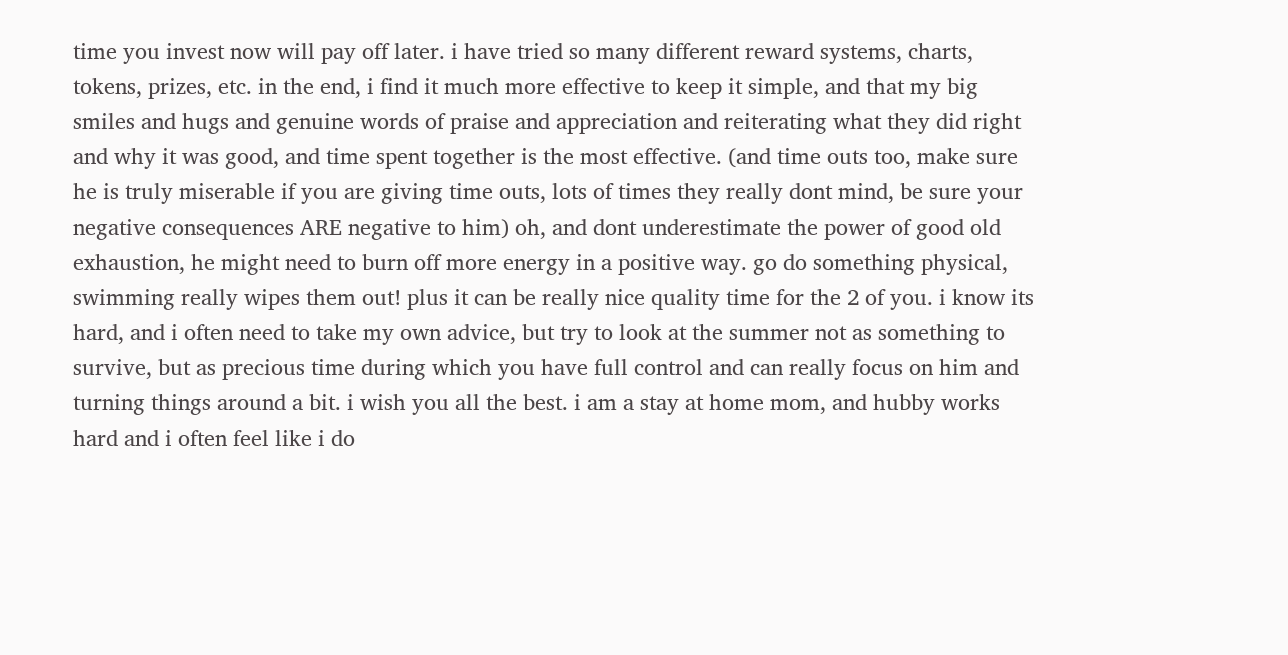time you invest now will pay off later. i have tried so many different reward systems, charts, tokens, prizes, etc. in the end, i find it much more effective to keep it simple, and that my big smiles and hugs and genuine words of praise and appreciation and reiterating what they did right and why it was good, and time spent together is the most effective. (and time outs too, make sure he is truly miserable if you are giving time outs, lots of times they really dont mind, be sure your negative consequences ARE negative to him) oh, and dont underestimate the power of good old exhaustion, he might need to burn off more energy in a positive way. go do something physical, swimming really wipes them out! plus it can be really nice quality time for the 2 of you. i know its hard, and i often need to take my own advice, but try to look at the summer not as something to survive, but as precious time during which you have full control and can really focus on him and turning things around a bit. i wish you all the best. i am a stay at home mom, and hubby works hard and i often feel like i do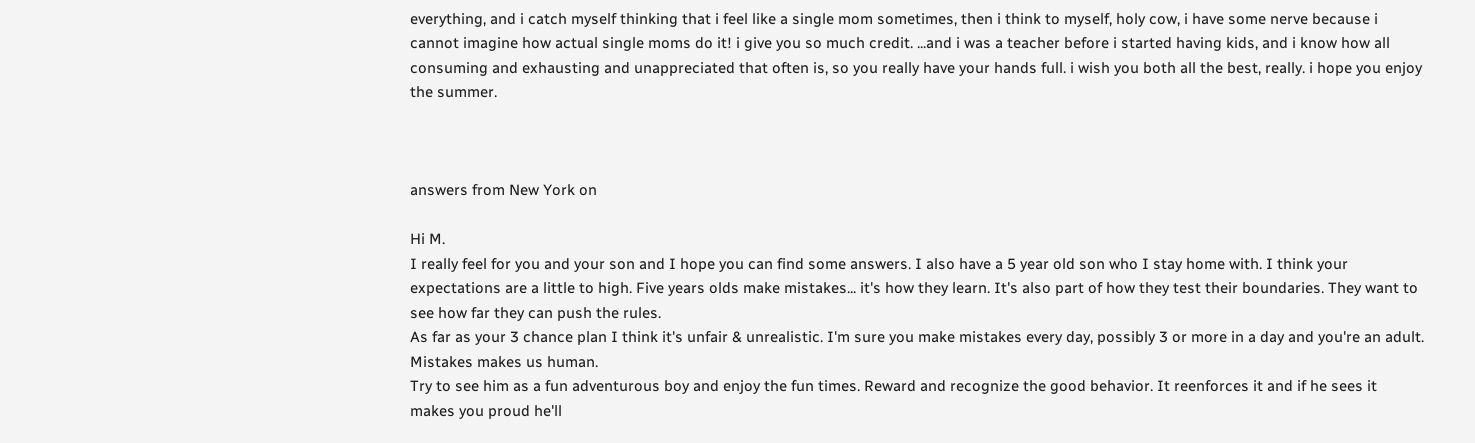everything, and i catch myself thinking that i feel like a single mom sometimes, then i think to myself, holy cow, i have some nerve because i cannot imagine how actual single moms do it! i give you so much credit. ...and i was a teacher before i started having kids, and i know how all consuming and exhausting and unappreciated that often is, so you really have your hands full. i wish you both all the best, really. i hope you enjoy the summer.



answers from New York on

Hi M.
I really feel for you and your son and I hope you can find some answers. I also have a 5 year old son who I stay home with. I think your expectations are a little to high. Five years olds make mistakes... it's how they learn. It's also part of how they test their boundaries. They want to see how far they can push the rules.
As far as your 3 chance plan I think it's unfair & unrealistic. I'm sure you make mistakes every day, possibly 3 or more in a day and you're an adult. Mistakes makes us human.
Try to see him as a fun adventurous boy and enjoy the fun times. Reward and recognize the good behavior. It reenforces it and if he sees it makes you proud he'll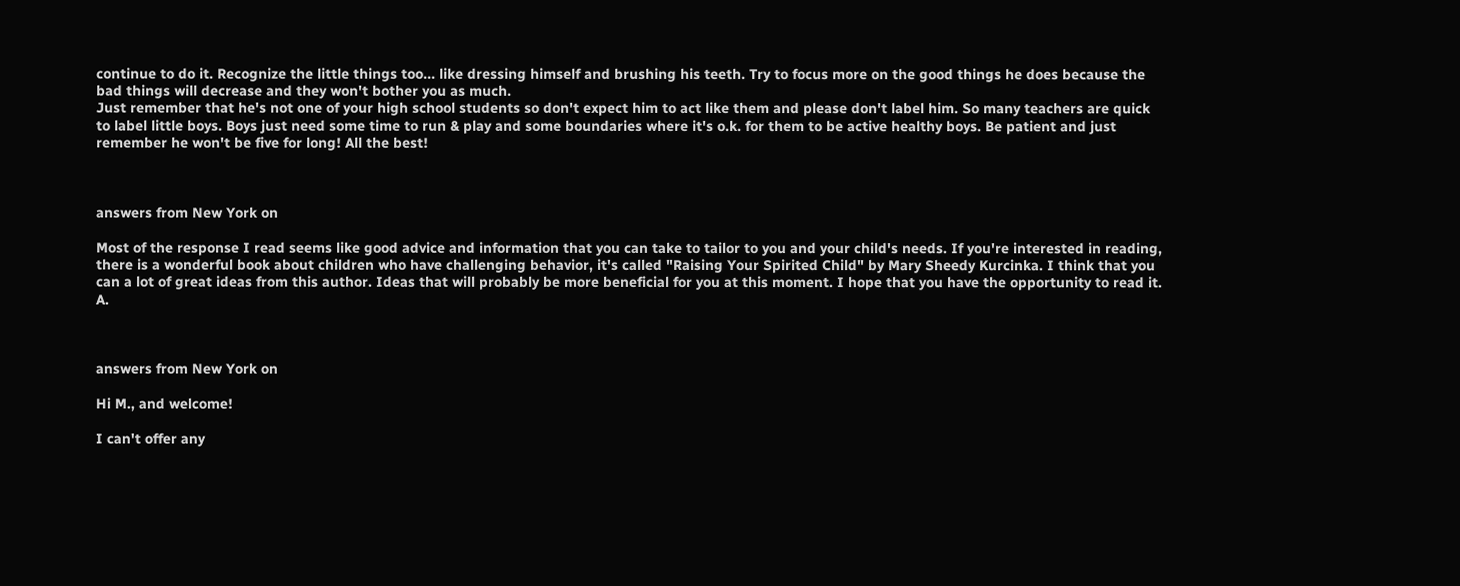continue to do it. Recognize the little things too... like dressing himself and brushing his teeth. Try to focus more on the good things he does because the bad things will decrease and they won't bother you as much.
Just remember that he's not one of your high school students so don't expect him to act like them and please don't label him. So many teachers are quick to label little boys. Boys just need some time to run & play and some boundaries where it's o.k. for them to be active healthy boys. Be patient and just remember he won't be five for long! All the best!



answers from New York on

Most of the response I read seems like good advice and information that you can take to tailor to you and your child's needs. If you're interested in reading, there is a wonderful book about children who have challenging behavior, it's called "Raising Your Spirited Child" by Mary Sheedy Kurcinka. I think that you can a lot of great ideas from this author. Ideas that will probably be more beneficial for you at this moment. I hope that you have the opportunity to read it. A.



answers from New York on

Hi M., and welcome!

I can't offer any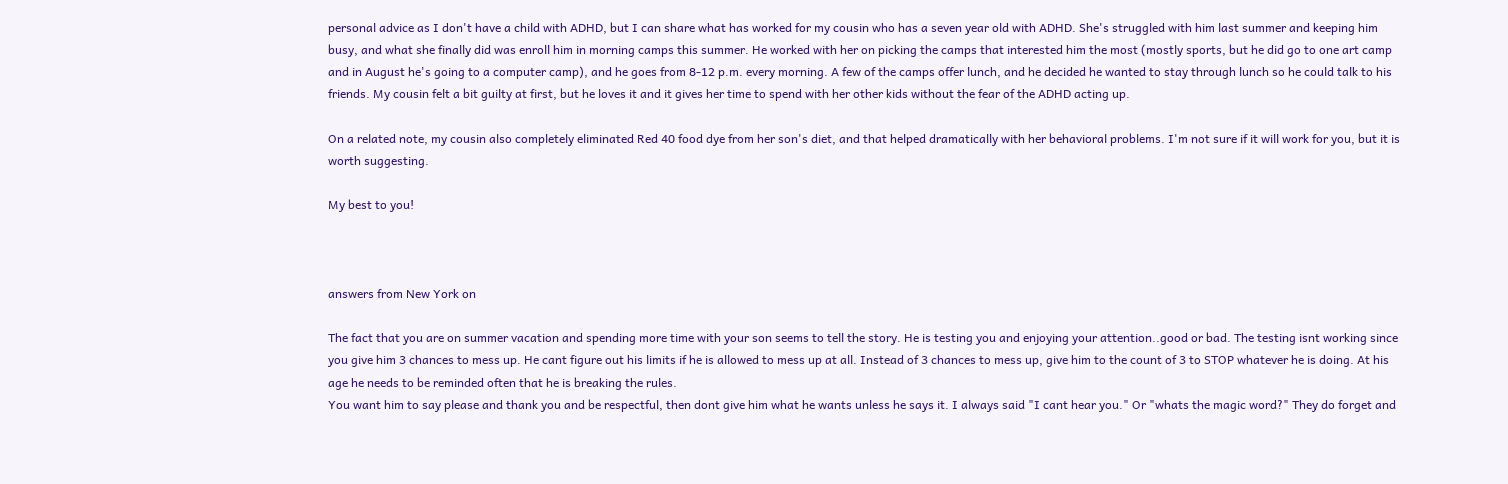personal advice as I don't have a child with ADHD, but I can share what has worked for my cousin who has a seven year old with ADHD. She's struggled with him last summer and keeping him busy, and what she finally did was enroll him in morning camps this summer. He worked with her on picking the camps that interested him the most (mostly sports, but he did go to one art camp and in August he's going to a computer camp), and he goes from 8-12 p.m. every morning. A few of the camps offer lunch, and he decided he wanted to stay through lunch so he could talk to his friends. My cousin felt a bit guilty at first, but he loves it and it gives her time to spend with her other kids without the fear of the ADHD acting up.

On a related note, my cousin also completely eliminated Red 40 food dye from her son's diet, and that helped dramatically with her behavioral problems. I'm not sure if it will work for you, but it is worth suggesting.

My best to you!



answers from New York on

The fact that you are on summer vacation and spending more time with your son seems to tell the story. He is testing you and enjoying your attention..good or bad. The testing isnt working since you give him 3 chances to mess up. He cant figure out his limits if he is allowed to mess up at all. Instead of 3 chances to mess up, give him to the count of 3 to STOP whatever he is doing. At his age he needs to be reminded often that he is breaking the rules.
You want him to say please and thank you and be respectful, then dont give him what he wants unless he says it. I always said "I cant hear you." Or "whats the magic word?" They do forget and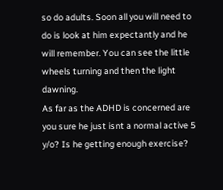so do adults. Soon all you will need to do is look at him expectantly and he will remember. You can see the little wheels turning and then the light dawning.
As far as the ADHD is concerned are you sure he just isnt a normal active 5 y/o? Is he getting enough exercise?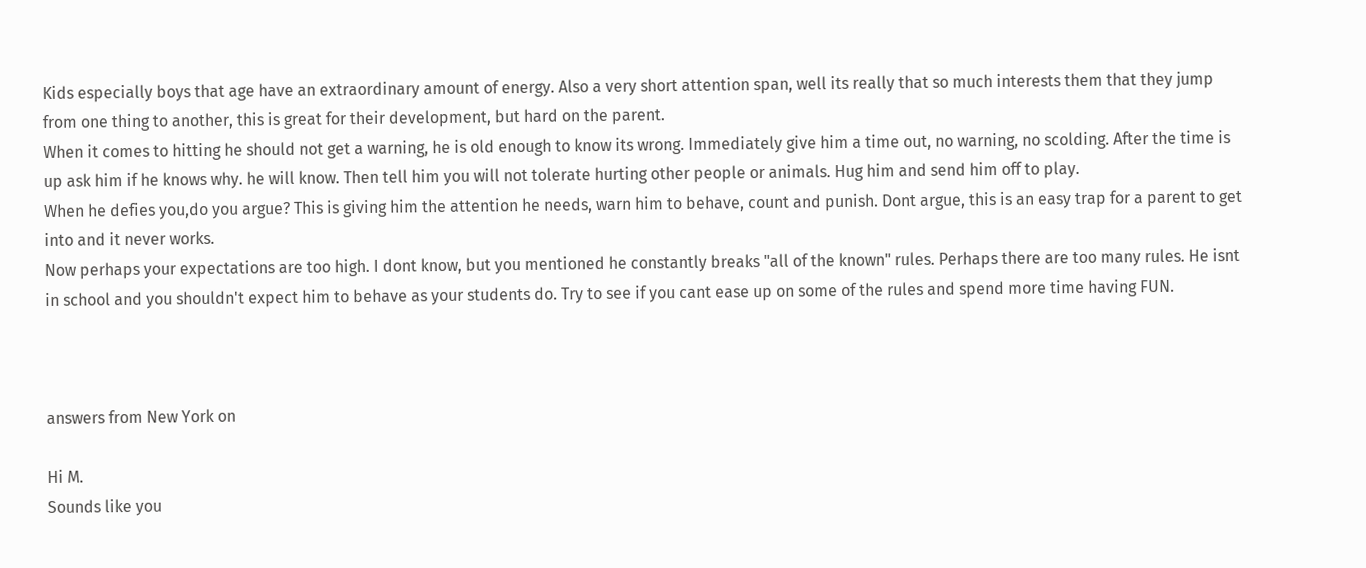Kids especially boys that age have an extraordinary amount of energy. Also a very short attention span, well its really that so much interests them that they jump from one thing to another, this is great for their development, but hard on the parent.
When it comes to hitting he should not get a warning, he is old enough to know its wrong. Immediately give him a time out, no warning, no scolding. After the time is up ask him if he knows why. he will know. Then tell him you will not tolerate hurting other people or animals. Hug him and send him off to play.
When he defies you,do you argue? This is giving him the attention he needs, warn him to behave, count and punish. Dont argue, this is an easy trap for a parent to get into and it never works.
Now perhaps your expectations are too high. I dont know, but you mentioned he constantly breaks "all of the known" rules. Perhaps there are too many rules. He isnt in school and you shouldn't expect him to behave as your students do. Try to see if you cant ease up on some of the rules and spend more time having FUN.



answers from New York on

Hi M.
Sounds like you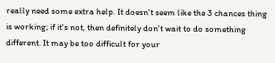really need some extra help. It doesn't seem like the 3 chances thing is working; if it's not, then definitely don't wait to do something different. It may be too difficult for your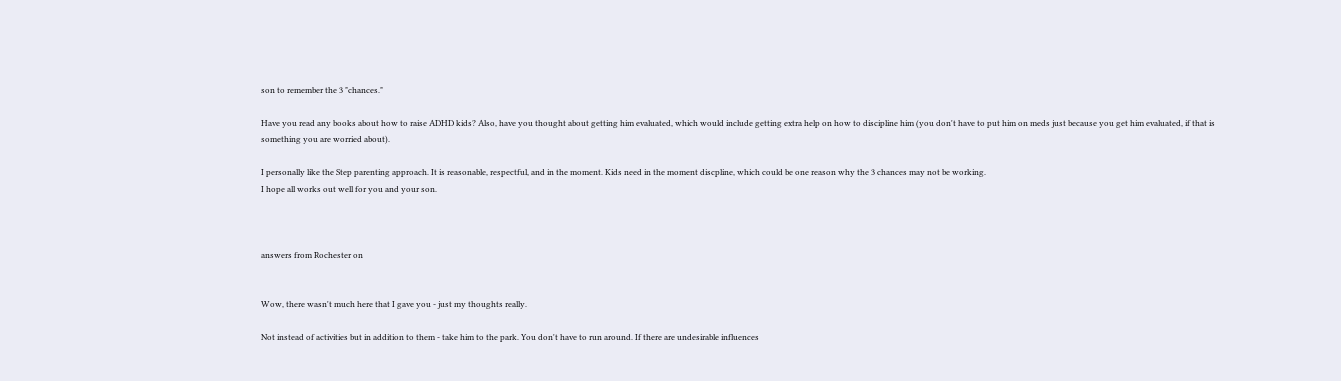son to remember the 3 "chances."

Have you read any books about how to raise ADHD kids? Also, have you thought about getting him evaluated, which would include getting extra help on how to discipline him (you don't have to put him on meds just because you get him evaluated, if that is something you are worried about).

I personally like the Step parenting approach. It is reasonable, respectful, and in the moment. Kids need in the moment discpline, which could be one reason why the 3 chances may not be working.
I hope all works out well for you and your son.



answers from Rochester on


Wow, there wasn't much here that I gave you - just my thoughts really.

Not instead of activities but in addition to them - take him to the park. You don't have to run around. If there are undesirable influences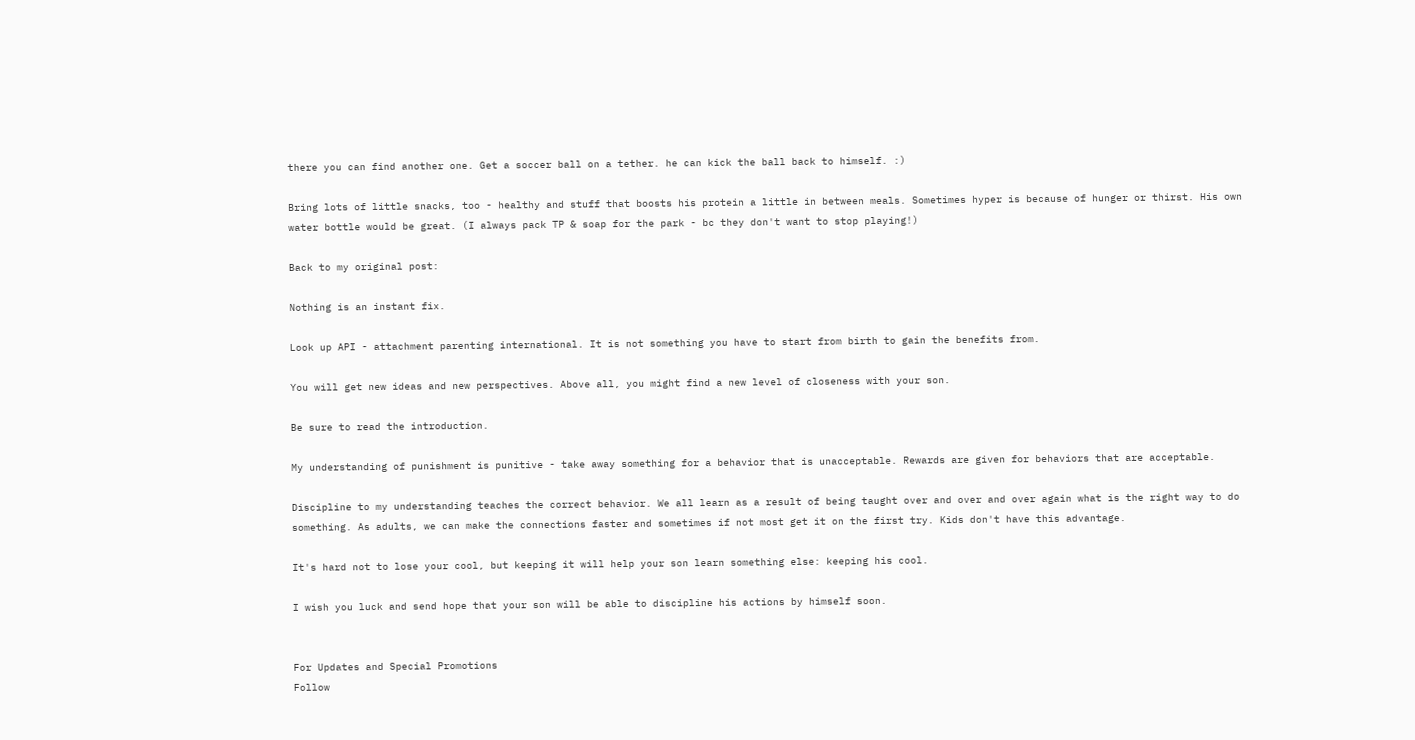there you can find another one. Get a soccer ball on a tether. he can kick the ball back to himself. :)

Bring lots of little snacks, too - healthy and stuff that boosts his protein a little in between meals. Sometimes hyper is because of hunger or thirst. His own water bottle would be great. (I always pack TP & soap for the park - bc they don't want to stop playing!)

Back to my original post:

Nothing is an instant fix.

Look up API - attachment parenting international. It is not something you have to start from birth to gain the benefits from.

You will get new ideas and new perspectives. Above all, you might find a new level of closeness with your son.

Be sure to read the introduction.

My understanding of punishment is punitive - take away something for a behavior that is unacceptable. Rewards are given for behaviors that are acceptable.

Discipline to my understanding teaches the correct behavior. We all learn as a result of being taught over and over and over again what is the right way to do something. As adults, we can make the connections faster and sometimes if not most get it on the first try. Kids don't have this advantage.

It's hard not to lose your cool, but keeping it will help your son learn something else: keeping his cool.

I wish you luck and send hope that your son will be able to discipline his actions by himself soon.


For Updates and Special Promotions
Follow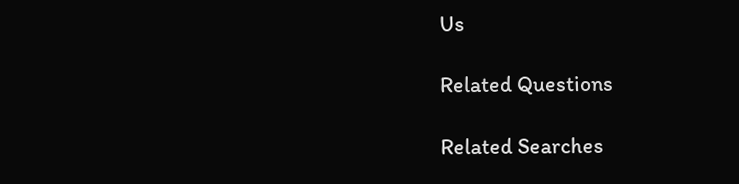Us

Related Questions

Related Searches